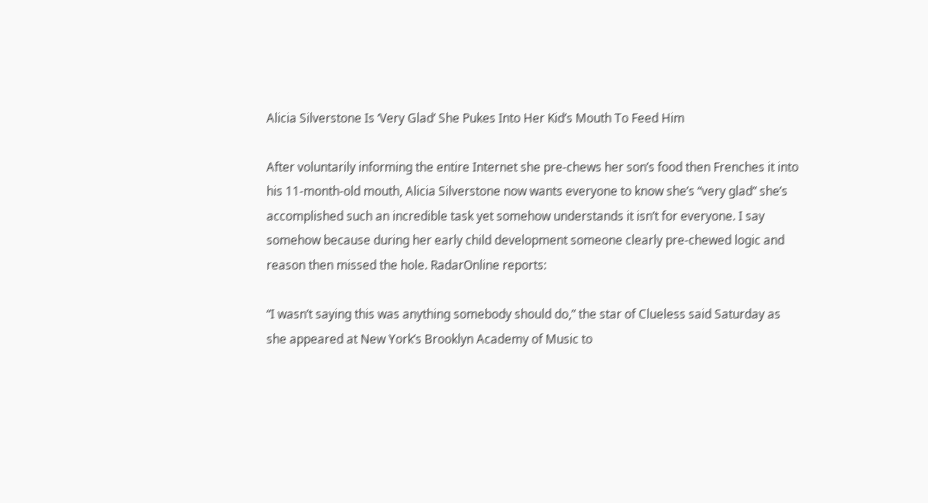Alicia Silverstone Is ‘Very Glad’ She Pukes Into Her Kid’s Mouth To Feed Him

After voluntarily informing the entire Internet she pre-chews her son’s food then Frenches it into his 11-month-old mouth, Alicia Silverstone now wants everyone to know she’s “very glad” she’s accomplished such an incredible task yet somehow understands it isn’t for everyone. I say somehow because during her early child development someone clearly pre-chewed logic and reason then missed the hole. RadarOnline reports:

“I wasn’t saying this was anything somebody should do,” the star of Clueless said Saturday as she appeared at New York’s Brooklyn Academy of Music to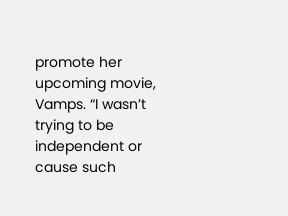promote her upcoming movie, Vamps. “I wasn’t trying to be independent or cause such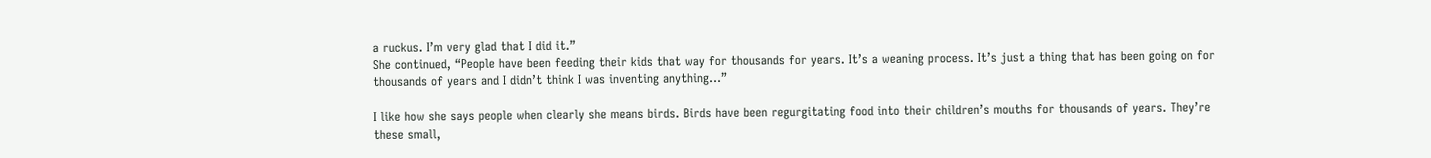a ruckus. I’m very glad that I did it.”
She continued, “People have been feeding their kids that way for thousands for years. It’s a weaning process. It’s just a thing that has been going on for thousands of years and I didn’t think I was inventing anything…”

I like how she says people when clearly she means birds. Birds have been regurgitating food into their children’s mouths for thousands of years. They’re these small,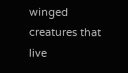winged creatures that live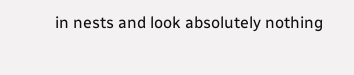in nests and look absolutely nothing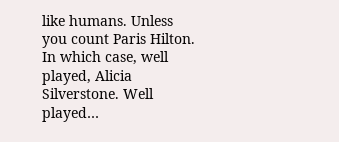like humans. Unless you count Paris Hilton. In which case, well played, Alicia Silverstone. Well played…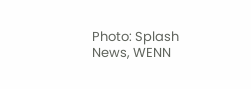Photo: Splash News, WENN